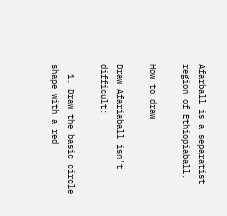Afarball is a separatist region of Ethiopiaball.

How to draw

Draw Afariaball isn't difficult:

  1. Draw the basic circle shape with a red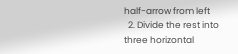half-arrow from left
  2. Divide the rest into three horizontal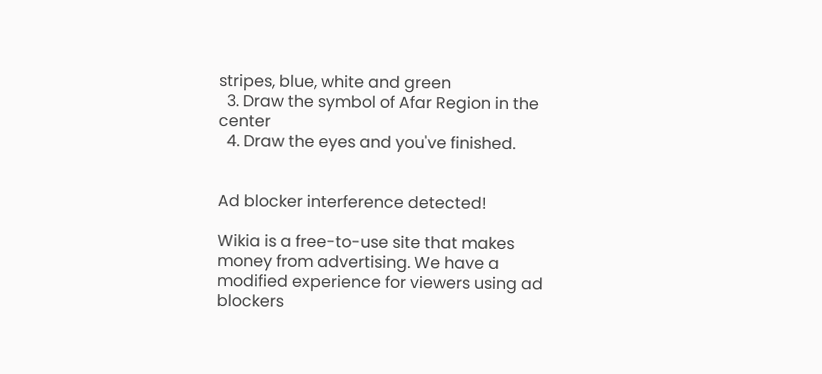stripes, blue, white and green
  3. Draw the symbol of Afar Region in the center
  4. Draw the eyes and you've finished.


Ad blocker interference detected!

Wikia is a free-to-use site that makes money from advertising. We have a modified experience for viewers using ad blockers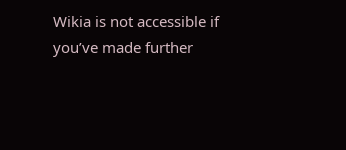Wikia is not accessible if you’ve made further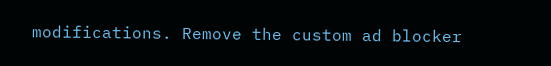modifications. Remove the custom ad blocker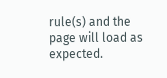rule(s) and the page will load as expected.